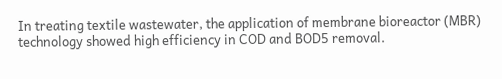In treating textile wastewater, the application of membrane bioreactor (MBR) technology showed high efficiency in COD and BOD5 removal.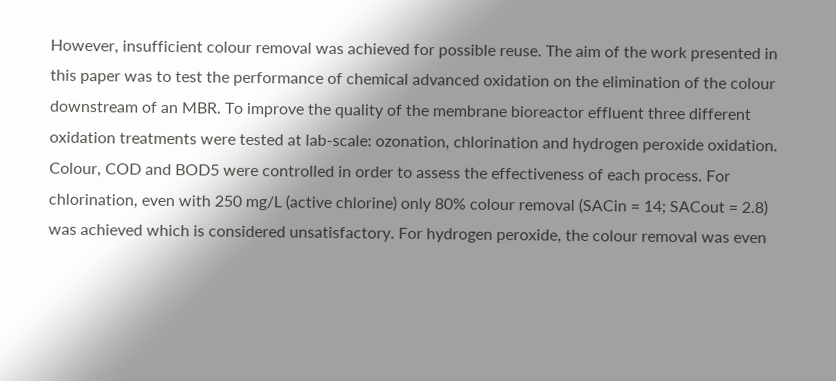However, insufficient colour removal was achieved for possible reuse. The aim of the work presented in this paper was to test the performance of chemical advanced oxidation on the elimination of the colour downstream of an MBR. To improve the quality of the membrane bioreactor effluent three different oxidation treatments were tested at lab-scale: ozonation, chlorination and hydrogen peroxide oxidation. Colour, COD and BOD5 were controlled in order to assess the effectiveness of each process. For chlorination, even with 250 mg/L (active chlorine) only 80% colour removal (SACin = 14; SACout = 2.8) was achieved which is considered unsatisfactory. For hydrogen peroxide, the colour removal was even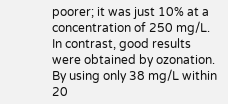poorer; it was just 10% at a concentration of 250 mg/L. In contrast, good results were obtained by ozonation. By using only 38 mg/L within 20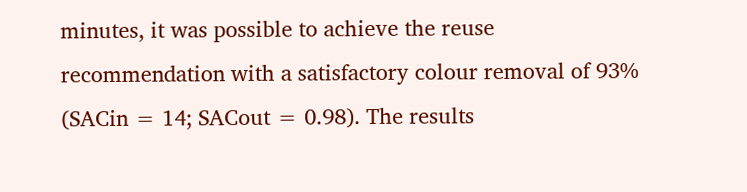minutes, it was possible to achieve the reuse recommendation with a satisfactory colour removal of 93% (SACin = 14; SACout = 0.98). The results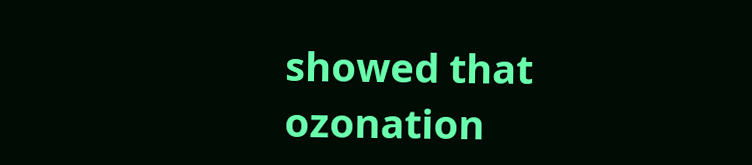showed that ozonation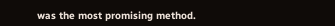was the most promising method.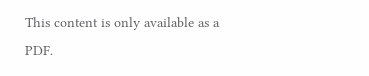This content is only available as a PDF.